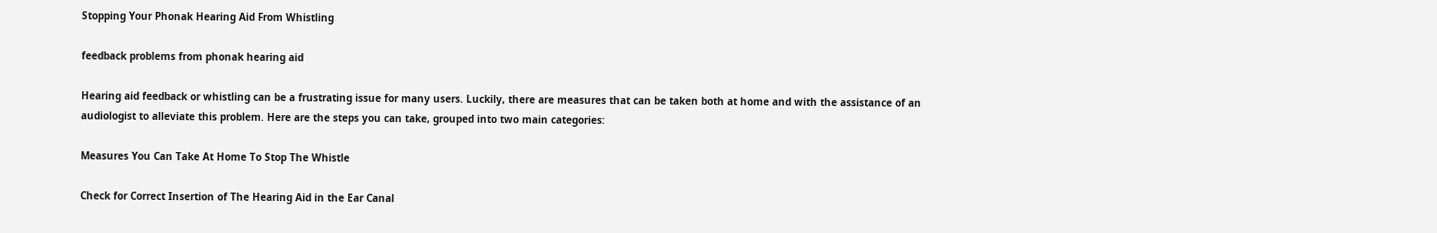Stopping Your Phonak Hearing Aid From Whistling

feedback problems from phonak hearing aid

Hearing aid feedback or whistling can be a frustrating issue for many users. Luckily, there are measures that can be taken both at home and with the assistance of an audiologist to alleviate this problem. Here are the steps you can take, grouped into two main categories:

Measures You Can Take At Home To Stop The Whistle

Check for Correct Insertion of The Hearing Aid in the Ear Canal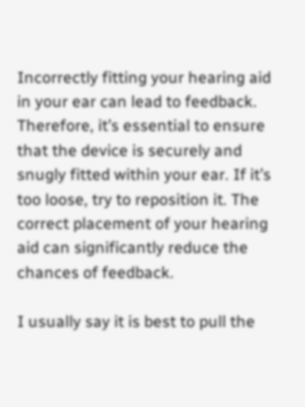Incorrectly fitting your hearing aid in your ear can lead to feedback. Therefore, it’s essential to ensure that the device is securely and snugly fitted within your ear. If it’s too loose, try to reposition it. The correct placement of your hearing aid can significantly reduce the chances of feedback.

I usually say it is best to pull the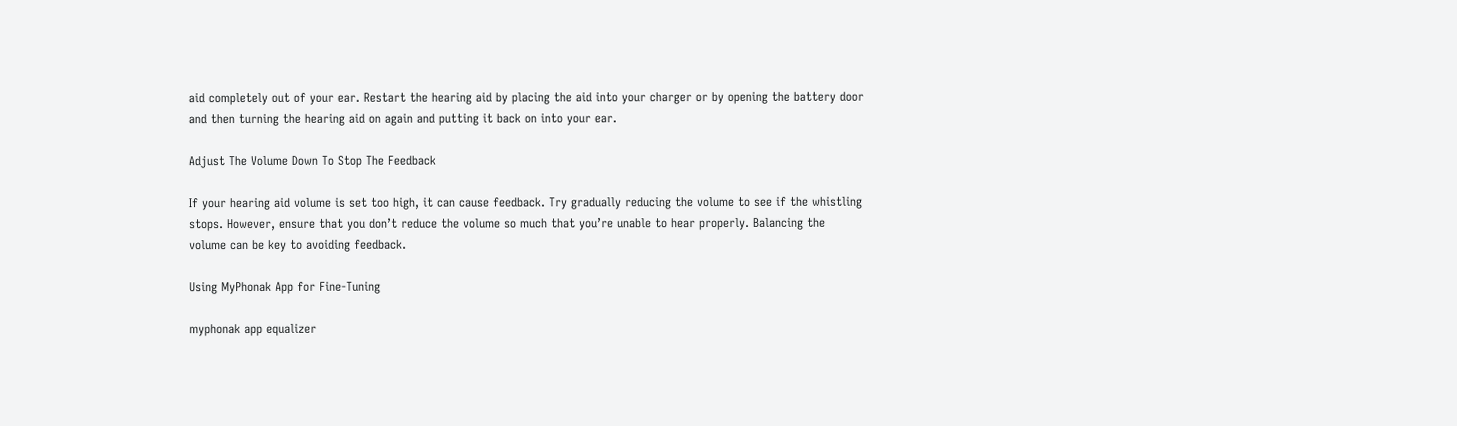aid completely out of your ear. Restart the hearing aid by placing the aid into your charger or by opening the battery door and then turning the hearing aid on again and putting it back on into your ear.

Adjust The Volume Down To Stop The Feedback

If your hearing aid volume is set too high, it can cause feedback. Try gradually reducing the volume to see if the whistling stops. However, ensure that you don’t reduce the volume so much that you’re unable to hear properly. Balancing the volume can be key to avoiding feedback.

Using MyPhonak App for Fine-Tuning

myphonak app equalizer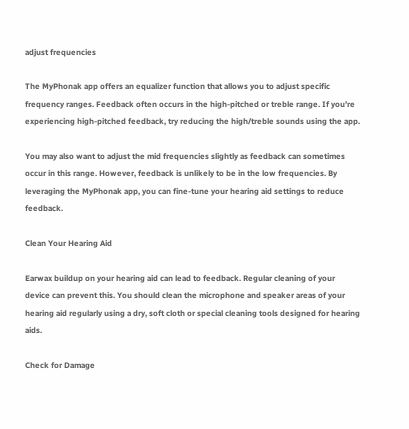adjust frequencies

The MyPhonak app offers an equalizer function that allows you to adjust specific frequency ranges. Feedback often occurs in the high-pitched or treble range. If you’re experiencing high-pitched feedback, try reducing the high/treble sounds using the app.

You may also want to adjust the mid frequencies slightly as feedback can sometimes occur in this range. However, feedback is unlikely to be in the low frequencies. By leveraging the MyPhonak app, you can fine-tune your hearing aid settings to reduce feedback.

Clean Your Hearing Aid

Earwax buildup on your hearing aid can lead to feedback. Regular cleaning of your device can prevent this. You should clean the microphone and speaker areas of your hearing aid regularly using a dry, soft cloth or special cleaning tools designed for hearing aids.

Check for Damage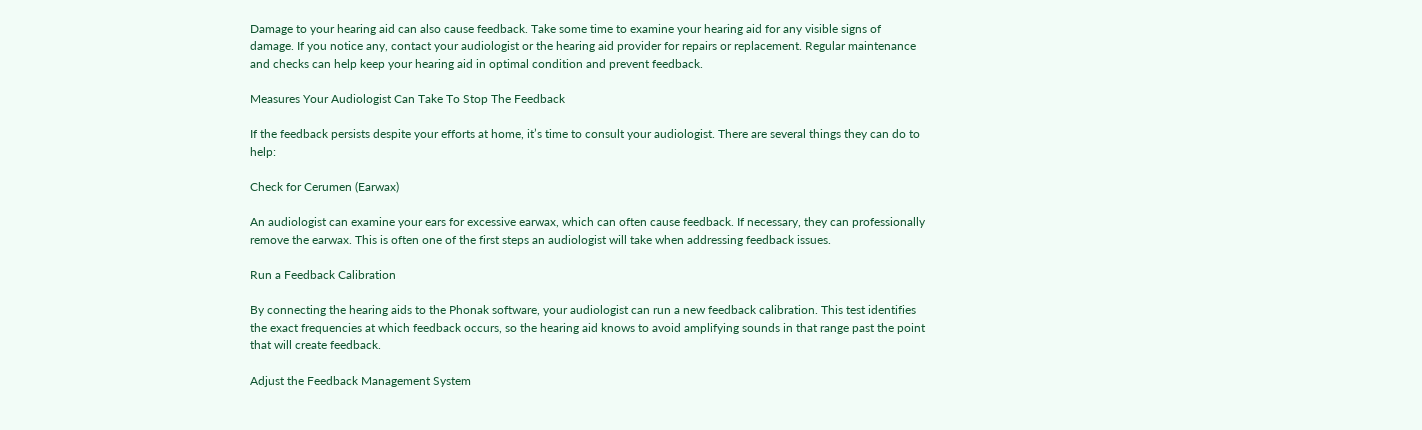Damage to your hearing aid can also cause feedback. Take some time to examine your hearing aid for any visible signs of damage. If you notice any, contact your audiologist or the hearing aid provider for repairs or replacement. Regular maintenance and checks can help keep your hearing aid in optimal condition and prevent feedback.

Measures Your Audiologist Can Take To Stop The Feedback

If the feedback persists despite your efforts at home, it’s time to consult your audiologist. There are several things they can do to help:

Check for Cerumen (Earwax)

An audiologist can examine your ears for excessive earwax, which can often cause feedback. If necessary, they can professionally remove the earwax. This is often one of the first steps an audiologist will take when addressing feedback issues.

Run a Feedback Calibration

By connecting the hearing aids to the Phonak software, your audiologist can run a new feedback calibration. This test identifies the exact frequencies at which feedback occurs, so the hearing aid knows to avoid amplifying sounds in that range past the point that will create feedback.

Adjust the Feedback Management System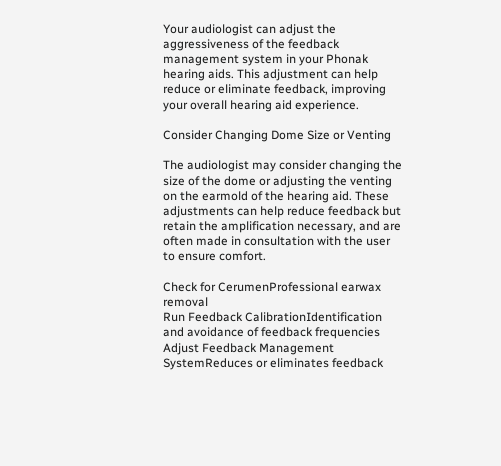Your audiologist can adjust the aggressiveness of the feedback management system in your Phonak hearing aids. This adjustment can help reduce or eliminate feedback, improving your overall hearing aid experience.

Consider Changing Dome Size or Venting

The audiologist may consider changing the size of the dome or adjusting the venting on the earmold of the hearing aid. These adjustments can help reduce feedback but retain the amplification necessary, and are often made in consultation with the user to ensure comfort.

Check for CerumenProfessional earwax removal
Run Feedback CalibrationIdentification and avoidance of feedback frequencies
Adjust Feedback Management SystemReduces or eliminates feedback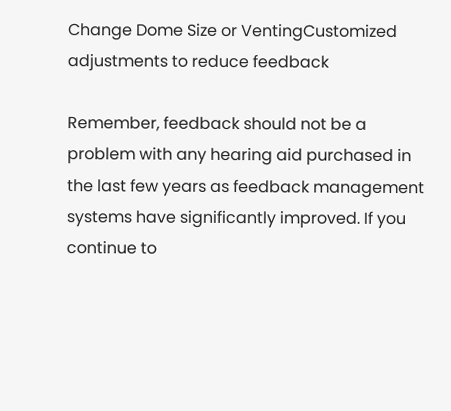Change Dome Size or VentingCustomized adjustments to reduce feedback

Remember, feedback should not be a problem with any hearing aid purchased in the last few years as feedback management systems have significantly improved. If you continue to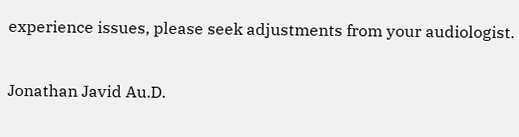experience issues, please seek adjustments from your audiologist.

Jonathan Javid Au.D.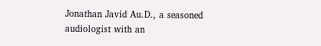Jonathan Javid Au.D., a seasoned audiologist with an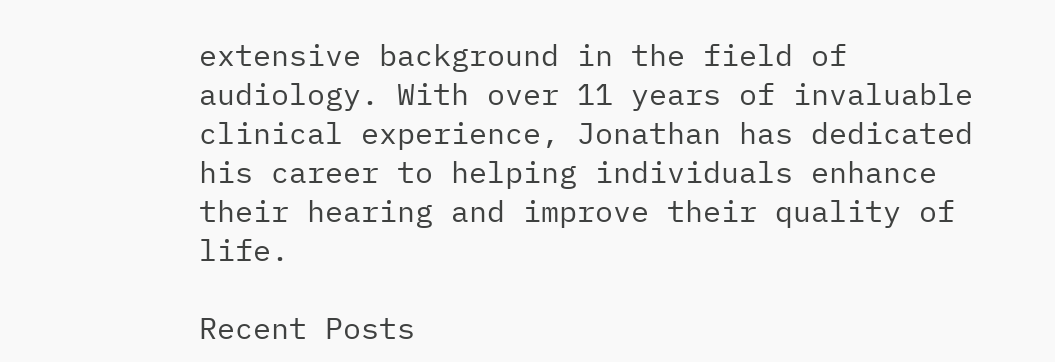extensive background in the field of audiology. With over 11 years of invaluable clinical experience, Jonathan has dedicated his career to helping individuals enhance their hearing and improve their quality of life.

Recent Posts